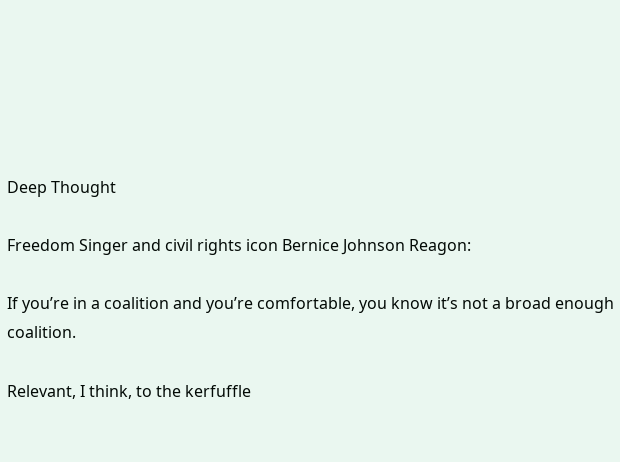Deep Thought

Freedom Singer and civil rights icon Bernice Johnson Reagon:

If you’re in a coalition and you’re comfortable, you know it’s not a broad enough coalition.

Relevant, I think, to the kerfuffle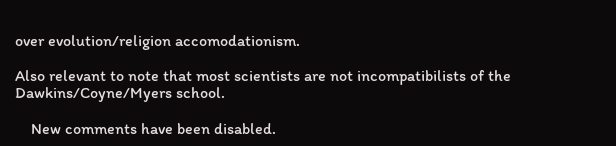over evolution/religion accomodationism.

Also relevant to note that most scientists are not incompatibilists of the Dawkins/Coyne/Myers school.

    New comments have been disabled.